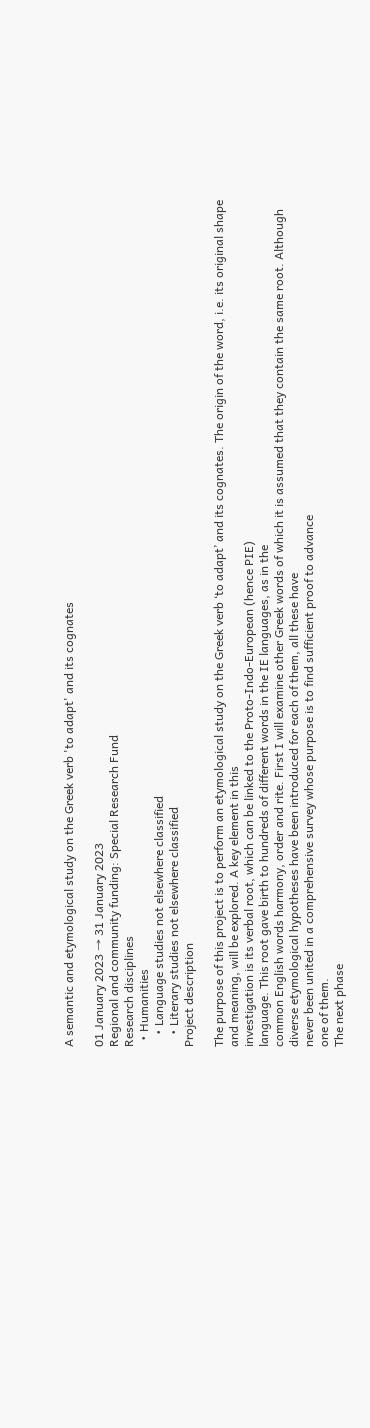A semantic and etymological study on the Greek verb 'to adapt' and its cognates

01 January 2023 → 31 January 2023
Regional and community funding: Special Research Fund
Research disciplines
  • Humanities
    • Language studies not elsewhere classified
    • Literary studies not elsewhere classified
Project description

The purpose of this project is to perform an etymological study on the Greek verb ‘to adapt’ and its cognates. The origin of the word, i.e. its original shape and meaning, will be explored. A key element in this
investigation is its verbal root, which can be linked to the Proto-Indo-European (hence PIE)
language. This root gave birth to hundreds of different words in the IE languages, as in the
common English words harmony, order and rite. First I will examine other Greek words of which it is assumed that they contain the same root. Although diverse etymological hypotheses have been introduced for each of them, all these have
never been united in a comprehensive survey whose purpose is to find sufficient proof to advance
one of them.
The next phase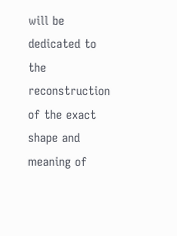will be dedicated to the reconstruction of the exact shape and meaning of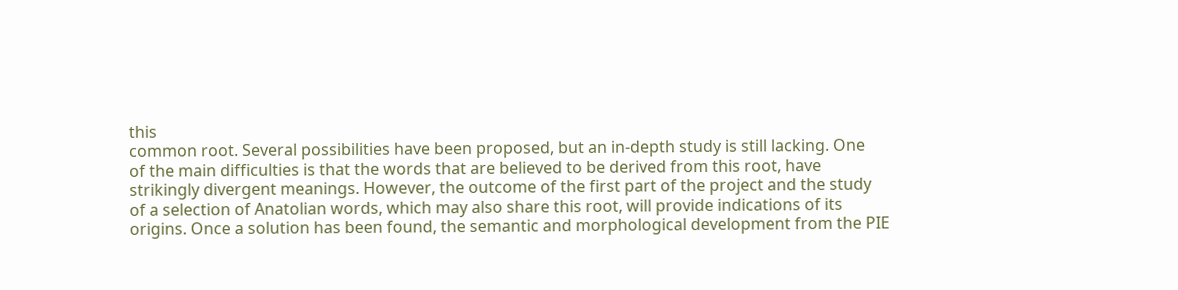this
common root. Several possibilities have been proposed, but an in-depth study is still lacking. One
of the main difficulties is that the words that are believed to be derived from this root, have
strikingly divergent meanings. However, the outcome of the first part of the project and the study
of a selection of Anatolian words, which may also share this root, will provide indications of its
origins. Once a solution has been found, the semantic and morphological development from the PIE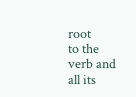root
to the verb and all its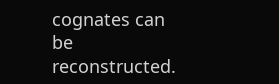cognates can be reconstructed.